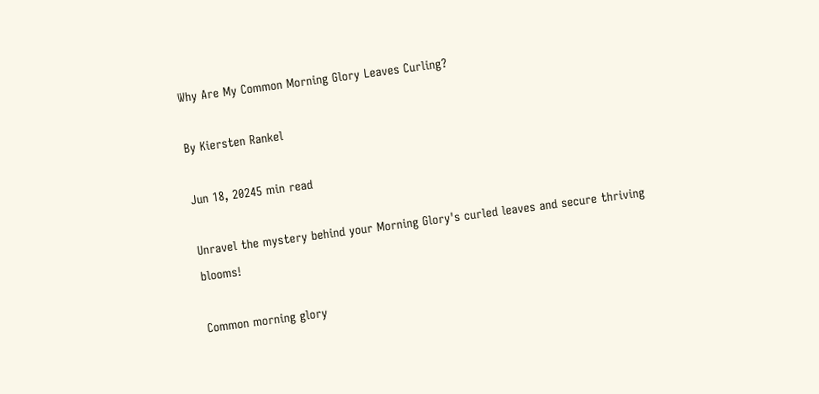Why Are My Common Morning Glory Leaves Curling?

By Kiersten Rankel

Jun 18, 20245 min read

Unravel the mystery behind your Morning Glory's curled leaves and secure thriving blooms!

Common morning glory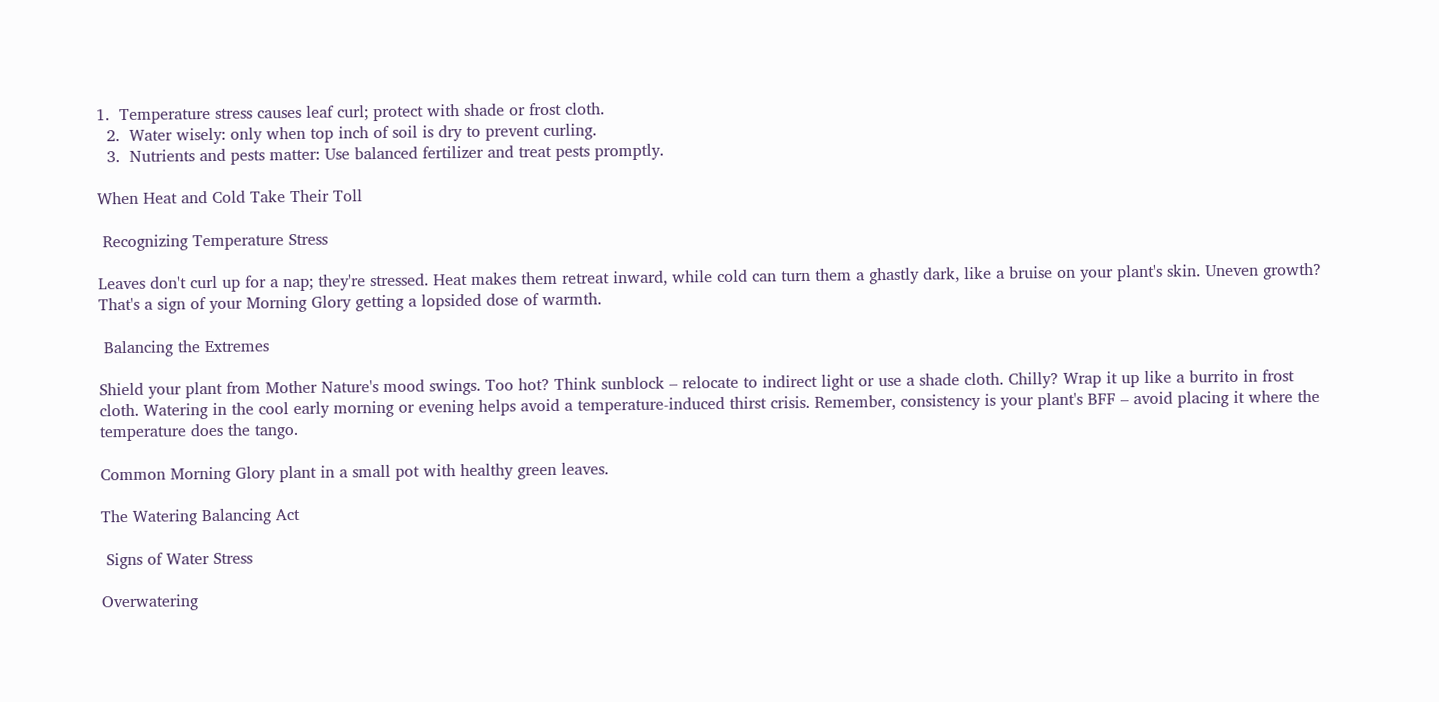1.  Temperature stress causes leaf curl; protect with shade or frost cloth.
  2.  Water wisely: only when top inch of soil is dry to prevent curling.
  3.  Nutrients and pests matter: Use balanced fertilizer and treat pests promptly.

When Heat and Cold Take Their Toll

 Recognizing Temperature Stress

Leaves don't curl up for a nap; they're stressed. Heat makes them retreat inward, while cold can turn them a ghastly dark, like a bruise on your plant's skin. Uneven growth? That's a sign of your Morning Glory getting a lopsided dose of warmth.

 Balancing the Extremes

Shield your plant from Mother Nature's mood swings. Too hot? Think sunblock – relocate to indirect light or use a shade cloth. Chilly? Wrap it up like a burrito in frost cloth. Watering in the cool early morning or evening helps avoid a temperature-induced thirst crisis. Remember, consistency is your plant's BFF – avoid placing it where the temperature does the tango.

Common Morning Glory plant in a small pot with healthy green leaves.

The Watering Balancing Act

 Signs of Water Stress

Overwatering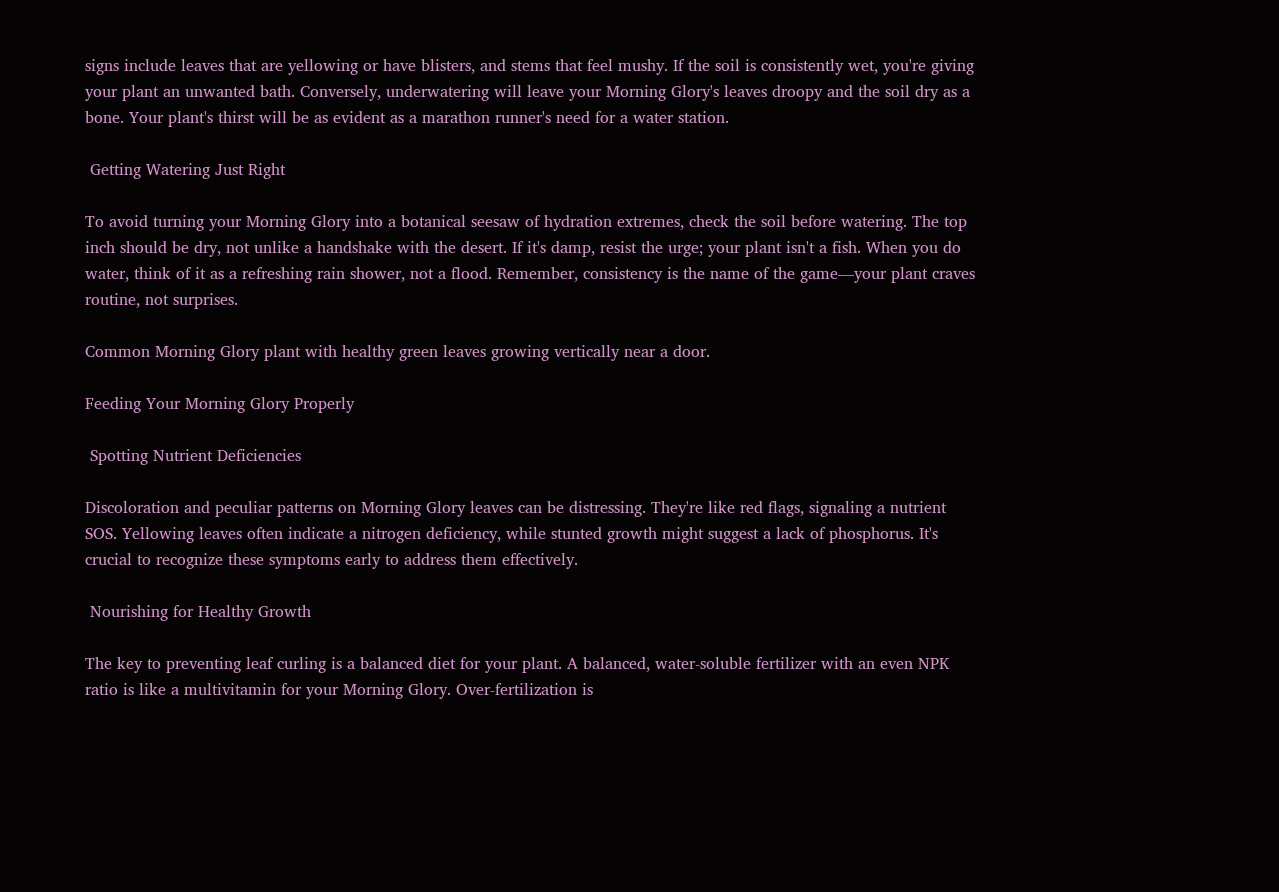signs include leaves that are yellowing or have blisters, and stems that feel mushy. If the soil is consistently wet, you're giving your plant an unwanted bath. Conversely, underwatering will leave your Morning Glory's leaves droopy and the soil dry as a bone. Your plant's thirst will be as evident as a marathon runner's need for a water station.

 Getting Watering Just Right

To avoid turning your Morning Glory into a botanical seesaw of hydration extremes, check the soil before watering. The top inch should be dry, not unlike a handshake with the desert. If it's damp, resist the urge; your plant isn't a fish. When you do water, think of it as a refreshing rain shower, not a flood. Remember, consistency is the name of the game—your plant craves routine, not surprises.

Common Morning Glory plant with healthy green leaves growing vertically near a door.

Feeding Your Morning Glory Properly

 Spotting Nutrient Deficiencies

Discoloration and peculiar patterns on Morning Glory leaves can be distressing. They're like red flags, signaling a nutrient SOS. Yellowing leaves often indicate a nitrogen deficiency, while stunted growth might suggest a lack of phosphorus. It's crucial to recognize these symptoms early to address them effectively.

 Nourishing for Healthy Growth

The key to preventing leaf curling is a balanced diet for your plant. A balanced, water-soluble fertilizer with an even NPK ratio is like a multivitamin for your Morning Glory. Over-fertilization is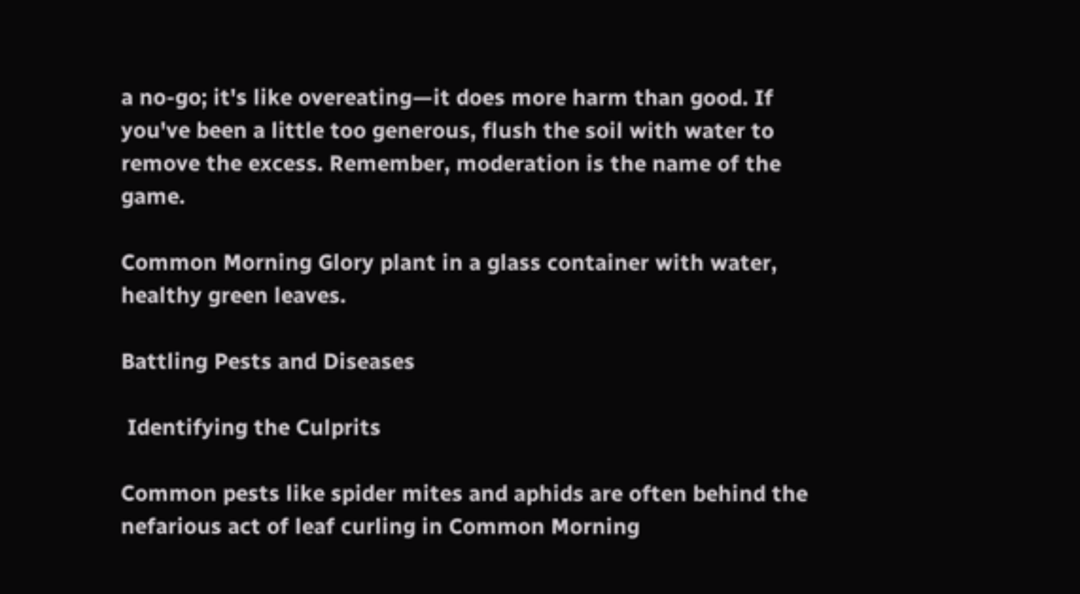a no-go; it's like overeating—it does more harm than good. If you've been a little too generous, flush the soil with water to remove the excess. Remember, moderation is the name of the game.

Common Morning Glory plant in a glass container with water, healthy green leaves.

Battling Pests and Diseases

 Identifying the Culprits

Common pests like spider mites and aphids are often behind the nefarious act of leaf curling in Common Morning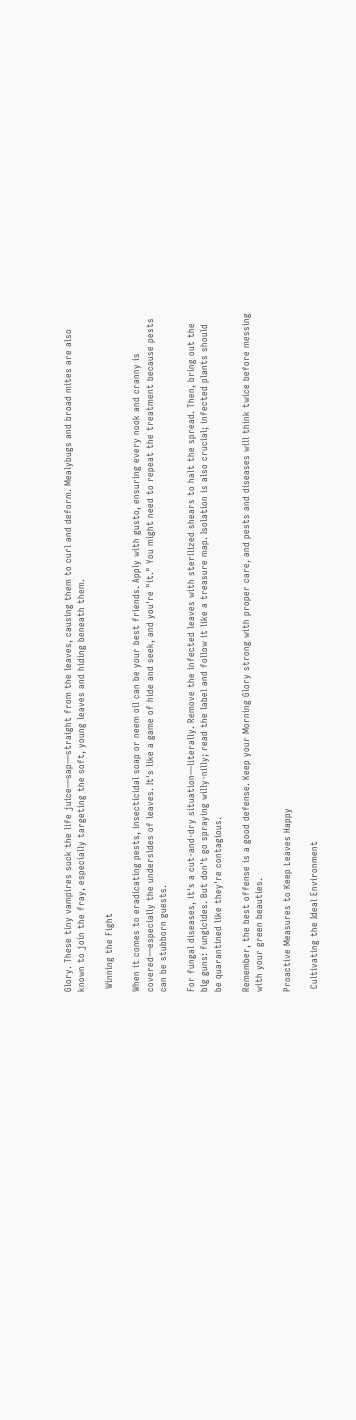Glory. These tiny vampires suck the life juice—sap—straight from the leaves, causing them to curl and deform. Mealybugs and broad mites are also known to join the fray, especially targeting the soft, young leaves and hiding beneath them.

 Winning the Fight

When it comes to eradicating pests, insecticidal soap or neem oil can be your best friends. Apply with gusto, ensuring every nook and cranny is covered—especially the undersides of leaves. It's like a game of hide and seek, and you're "it." You might need to repeat the treatment because pests can be stubborn guests.

For fungal diseases, it's a cut-and-dry situation—literally. Remove the infected leaves with sterilized shears to halt the spread. Then, bring out the big guns: fungicides. But don't go spraying willy-nilly; read the label and follow it like a treasure map. Isolation is also crucial; infected plants should be quarantined like they're contagious.

Remember, the best offense is a good defense. Keep your Morning Glory strong with proper care, and pests and diseases will think twice before messing with your green beauties.

Proactive Measures to Keep Leaves Happy

 Cultivating the Ideal Environment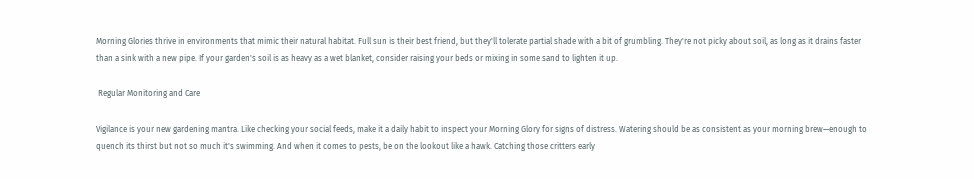Morning Glories thrive in environments that mimic their natural habitat. Full sun is their best friend, but they'll tolerate partial shade with a bit of grumbling. They're not picky about soil, as long as it drains faster than a sink with a new pipe. If your garden's soil is as heavy as a wet blanket, consider raising your beds or mixing in some sand to lighten it up.

 Regular Monitoring and Care

Vigilance is your new gardening mantra. Like checking your social feeds, make it a daily habit to inspect your Morning Glory for signs of distress. Watering should be as consistent as your morning brew—enough to quench its thirst but not so much it's swimming. And when it comes to pests, be on the lookout like a hawk. Catching those critters early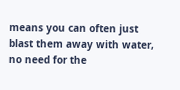means you can often just blast them away with water, no need for the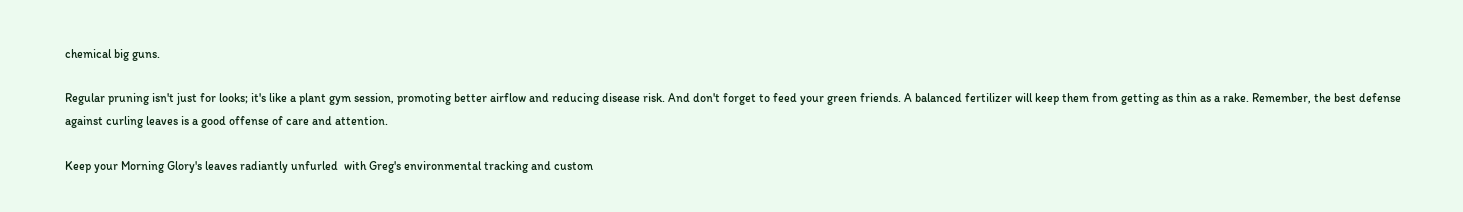chemical big guns.

Regular pruning isn't just for looks; it's like a plant gym session, promoting better airflow and reducing disease risk. And don't forget to feed your green friends. A balanced fertilizer will keep them from getting as thin as a rake. Remember, the best defense against curling leaves is a good offense of care and attention.

Keep your Morning Glory's leaves radiantly unfurled  with Greg's environmental tracking and custom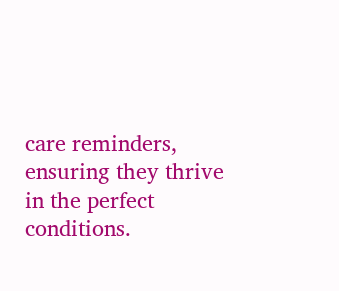care reminders, ensuring they thrive in the perfect conditions.